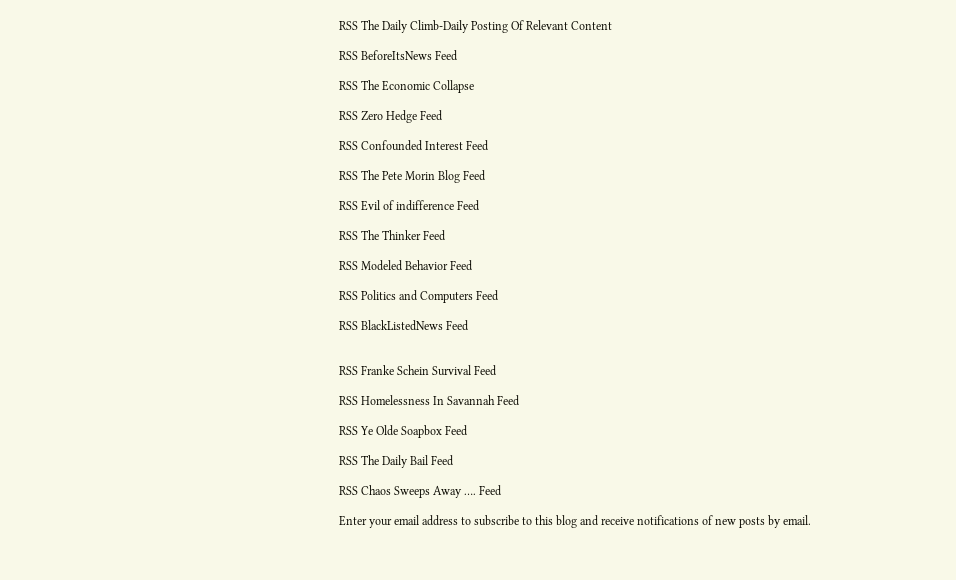RSS The Daily Climb-Daily Posting Of Relevant Content

RSS BeforeItsNews Feed

RSS The Economic Collapse

RSS Zero Hedge Feed

RSS Confounded Interest Feed

RSS The Pete Morin Blog Feed

RSS Evil of indifference Feed

RSS The Thinker Feed

RSS Modeled Behavior Feed

RSS Politics and Computers Feed

RSS BlackListedNews Feed


RSS Franke Schein Survival Feed

RSS Homelessness In Savannah Feed

RSS Ye Olde Soapbox Feed

RSS The Daily Bail Feed

RSS Chaos Sweeps Away …. Feed

Enter your email address to subscribe to this blog and receive notifications of new posts by email.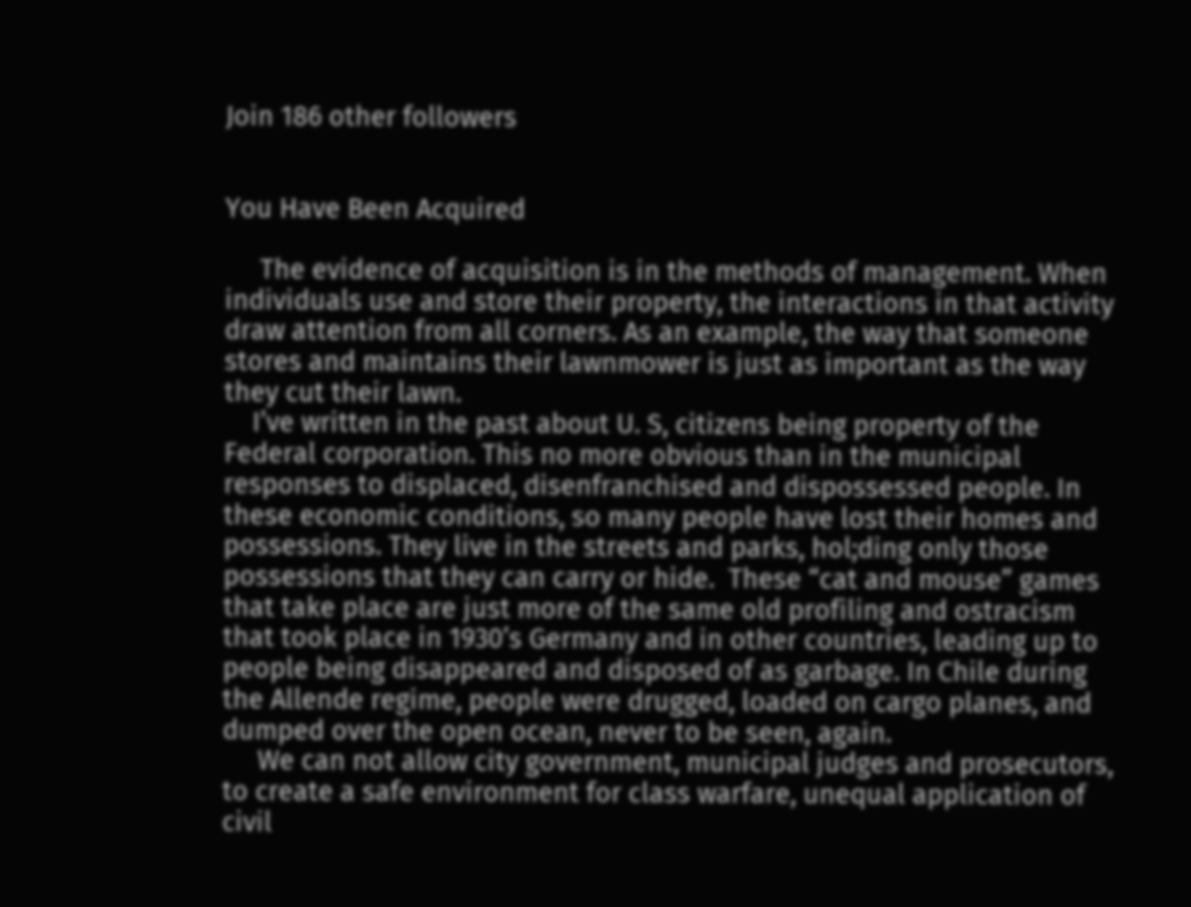Join 186 other followers


You Have Been Acquired

     The evidence of acquisition is in the methods of management. When individuals use and store their property, the interactions in that activity draw attention from all corners. As an example, the way that someone stores and maintains their lawnmower is just as important as the way they cut their lawn.
    I’ve written in the past about U. S, citizens being property of the Federal corporation. This no more obvious than in the municipal responses to displaced, disenfranchised and dispossessed people. In these economic conditions, so many people have lost their homes and possessions. They live in the streets and parks, hol;ding only those possessions that they can carry or hide.  These “cat and mouse” games that take place are just more of the same old profiling and ostracism that took place in 1930’s Germany and in other countries, leading up to people being disappeared and disposed of as garbage. In Chile during the Allende regime, people were drugged, loaded on cargo planes, and dumped over the open ocean, never to be seen, again.
     We can not allow city government, municipal judges and prosecutors, to create a safe environment for class warfare, unequal application of civil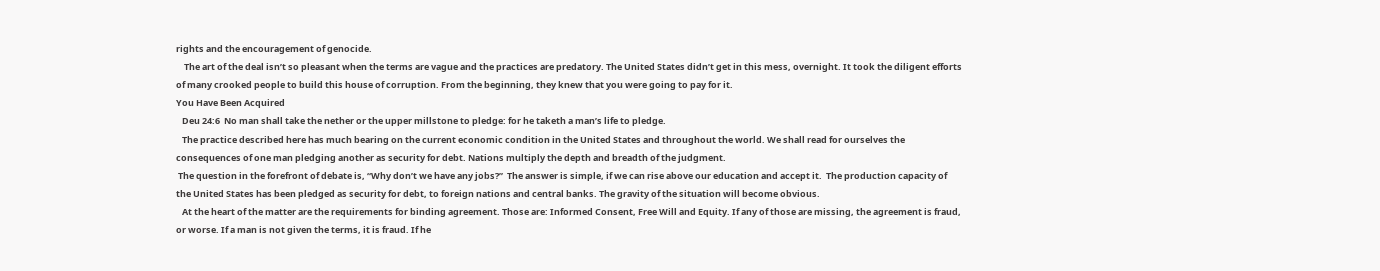rights and the encouragement of genocide.
    The art of the deal isn’t so pleasant when the terms are vague and the practices are predatory. The United States didn’t get in this mess, overnight. It took the diligent efforts of many crooked people to build this house of corruption. From the beginning, they knew that you were going to pay for it.
You Have Been Acquired
   Deu 24:6  No man shall take the nether or the upper millstone to pledge: for he taketh a man’s life to pledge.
   The practice described here has much bearing on the current economic condition in the United States and throughout the world. We shall read for ourselves the consequences of one man pledging another as security for debt. Nations multiply the depth and breadth of the judgment.
 The question in the forefront of debate is, “Why don’t we have any jobs?”  The answer is simple, if we can rise above our education and accept it.  The production capacity of the United States has been pledged as security for debt, to foreign nations and central banks. The gravity of the situation will become obvious.
   At the heart of the matter are the requirements for binding agreement. Those are: Informed Consent, Free Will and Equity. If any of those are missing, the agreement is fraud, or worse. If a man is not given the terms, it is fraud. If he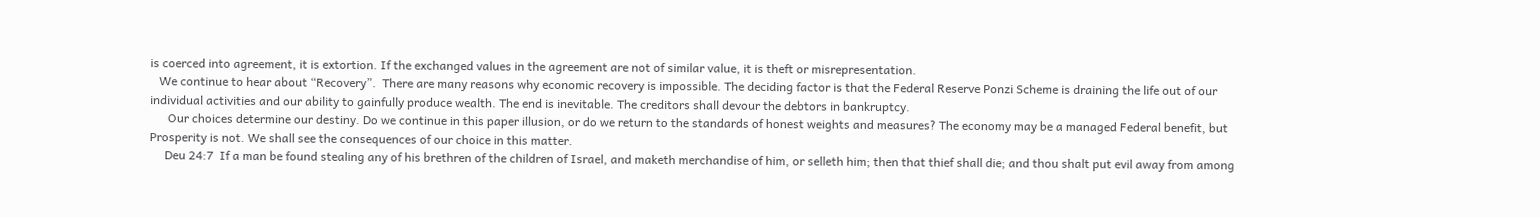is coerced into agreement, it is extortion. If the exchanged values in the agreement are not of similar value, it is theft or misrepresentation.
   We continue to hear about “Recovery”.  There are many reasons why economic recovery is impossible. The deciding factor is that the Federal Reserve Ponzi Scheme is draining the life out of our individual activities and our ability to gainfully produce wealth. The end is inevitable. The creditors shall devour the debtors in bankruptcy.
      Our choices determine our destiny. Do we continue in this paper illusion, or do we return to the standards of honest weights and measures? The economy may be a managed Federal benefit, but Prosperity is not. We shall see the consequences of our choice in this matter.
     Deu 24:7  If a man be found stealing any of his brethren of the children of Israel, and maketh merchandise of him, or selleth him; then that thief shall die; and thou shalt put evil away from among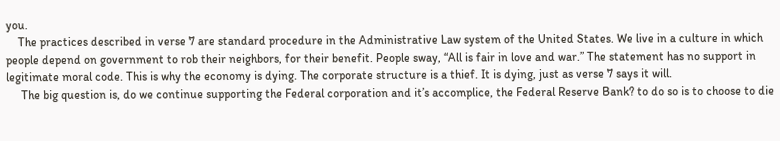you.
    The practices described in verse 7 are standard procedure in the Administrative Law system of the United States. We live in a culture in which people depend on government to rob their neighbors, for their benefit. People sway, “All is fair in love and war.” The statement has no support in legitimate moral code. This is why the economy is dying. The corporate structure is a thief. It is dying, just as verse 7 says it will.
     The big question is, do we continue supporting the Federal corporation and it’s accomplice, the Federal Reserve Bank? to do so is to choose to die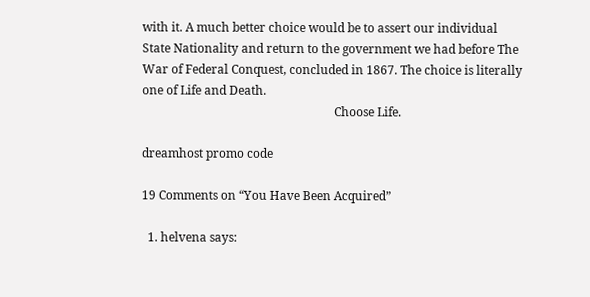with it. A much better choice would be to assert our individual State Nationality and return to the government we had before The War of Federal Conquest, concluded in 1867. The choice is literally one of Life and Death.
                                                                Choose Life.

dreamhost promo code

19 Comments on “You Have Been Acquired”

  1. helvena says: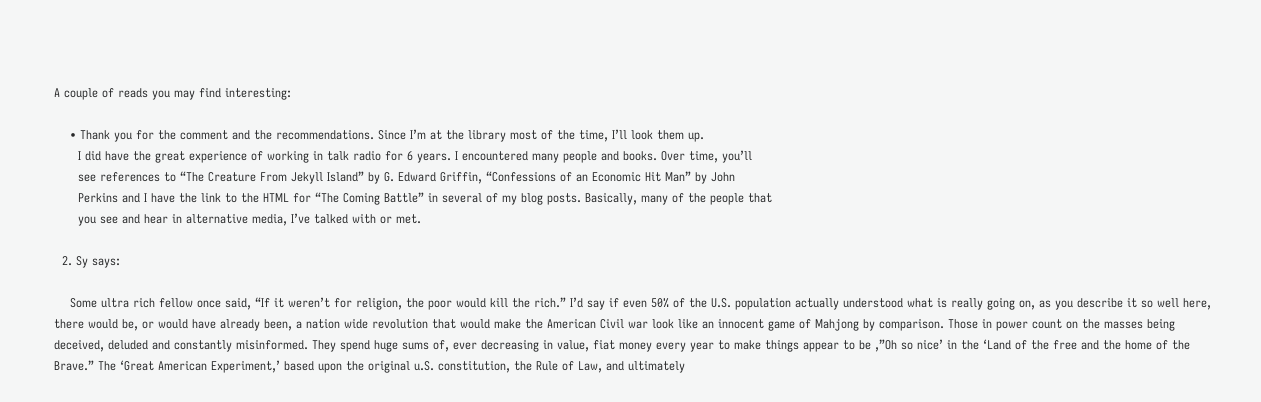A couple of reads you may find interesting:

    • Thank you for the comment and the recommendations. Since I’m at the library most of the time, I’ll look them up.
      I did have the great experience of working in talk radio for 6 years. I encountered many people and books. Over time, you’ll
      see references to “The Creature From Jekyll Island” by G. Edward Griffin, “Confessions of an Economic Hit Man” by John
      Perkins and I have the link to the HTML for “The Coming Battle” in several of my blog posts. Basically, many of the people that
      you see and hear in alternative media, I’ve talked with or met.

  2. Sy says:

    Some ultra rich fellow once said, “If it weren’t for religion, the poor would kill the rich.” I’d say if even 50% of the U.S. population actually understood what is really going on, as you describe it so well here, there would be, or would have already been, a nation wide revolution that would make the American Civil war look like an innocent game of Mahjong by comparison. Those in power count on the masses being deceived, deluded and constantly misinformed. They spend huge sums of, ever decreasing in value, fiat money every year to make things appear to be ,”Oh so nice’ in the ‘Land of the free and the home of the Brave.” The ‘Great American Experiment,’ based upon the original u.S. constitution, the Rule of Law, and ultimately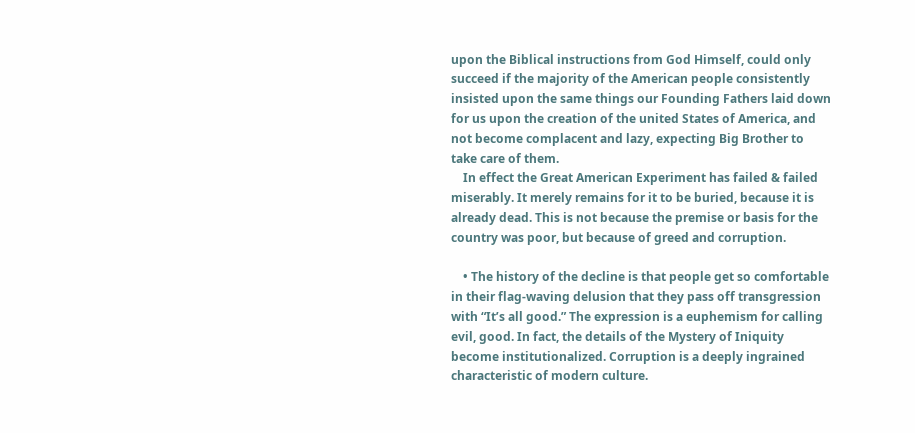upon the Biblical instructions from God Himself, could only succeed if the majority of the American people consistently insisted upon the same things our Founding Fathers laid down for us upon the creation of the united States of America, and not become complacent and lazy, expecting Big Brother to take care of them.
    In effect the Great American Experiment has failed & failed miserably. It merely remains for it to be buried, because it is already dead. This is not because the premise or basis for the country was poor, but because of greed and corruption.

    • The history of the decline is that people get so comfortable in their flag-waving delusion that they pass off transgression with “It’s all good.” The expression is a euphemism for calling evil, good. In fact, the details of the Mystery of Iniquity become institutionalized. Corruption is a deeply ingrained characteristic of modern culture.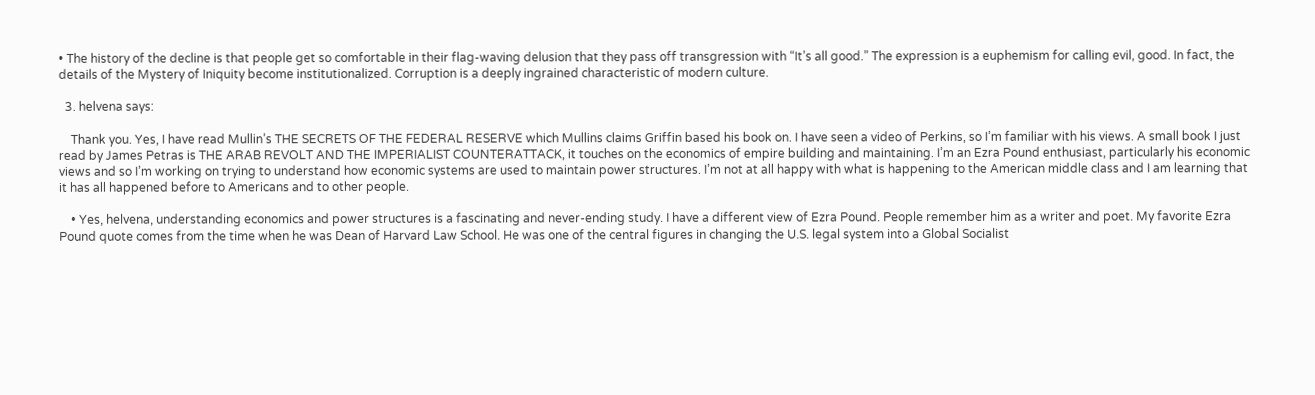• The history of the decline is that people get so comfortable in their flag-waving delusion that they pass off transgression with “It’s all good.” The expression is a euphemism for calling evil, good. In fact, the details of the Mystery of Iniquity become institutionalized. Corruption is a deeply ingrained characteristic of modern culture.

  3. helvena says:

    Thank you. Yes, I have read Mullin’s THE SECRETS OF THE FEDERAL RESERVE which Mullins claims Griffin based his book on. I have seen a video of Perkins, so I’m familiar with his views. A small book I just read by James Petras is THE ARAB REVOLT AND THE IMPERIALIST COUNTERATTACK, it touches on the economics of empire building and maintaining. I’m an Ezra Pound enthusiast, particularly his economic views and so I’m working on trying to understand how economic systems are used to maintain power structures. I’m not at all happy with what is happening to the American middle class and I am learning that it has all happened before to Americans and to other people.

    • Yes, helvena, understanding economics and power structures is a fascinating and never-ending study. I have a different view of Ezra Pound. People remember him as a writer and poet. My favorite Ezra Pound quote comes from the time when he was Dean of Harvard Law School. He was one of the central figures in changing the U.S. legal system into a Global Socialist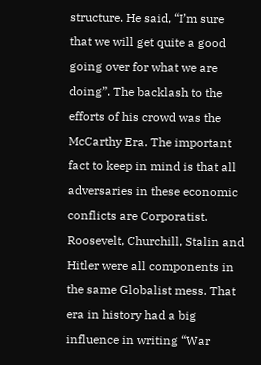structure. He said, “I’m sure that we will get quite a good going over for what we are doing”. The backlash to the efforts of his crowd was the McCarthy Era. The important fact to keep in mind is that all adversaries in these economic conflicts are Corporatist. Roosevelt, Churchill, Stalin and Hitler were all components in the same Globalist mess. That era in history had a big influence in writing “War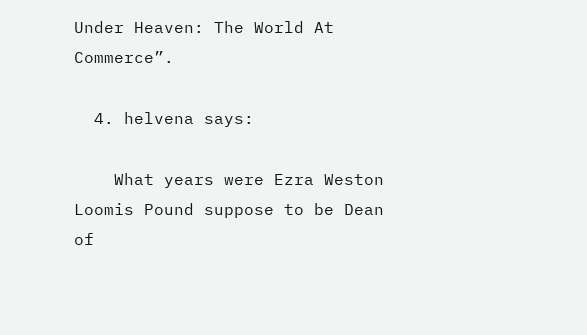Under Heaven: The World At Commerce”.

  4. helvena says:

    What years were Ezra Weston Loomis Pound suppose to be Dean of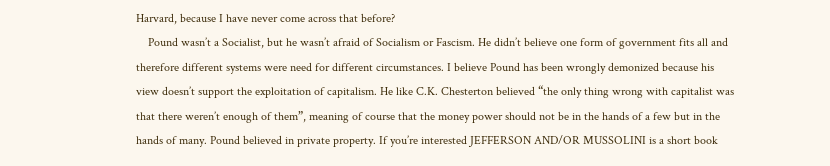Harvard, because I have never come across that before?
    Pound wasn’t a Socialist, but he wasn’t afraid of Socialism or Fascism. He didn’t believe one form of government fits all and therefore different systems were need for different circumstances. I believe Pound has been wrongly demonized because his view doesn’t support the exploitation of capitalism. He like C.K. Chesterton believed “the only thing wrong with capitalist was that there weren’t enough of them”, meaning of course that the money power should not be in the hands of a few but in the hands of many. Pound believed in private property. If you’re interested JEFFERSON AND/OR MUSSOLINI is a short book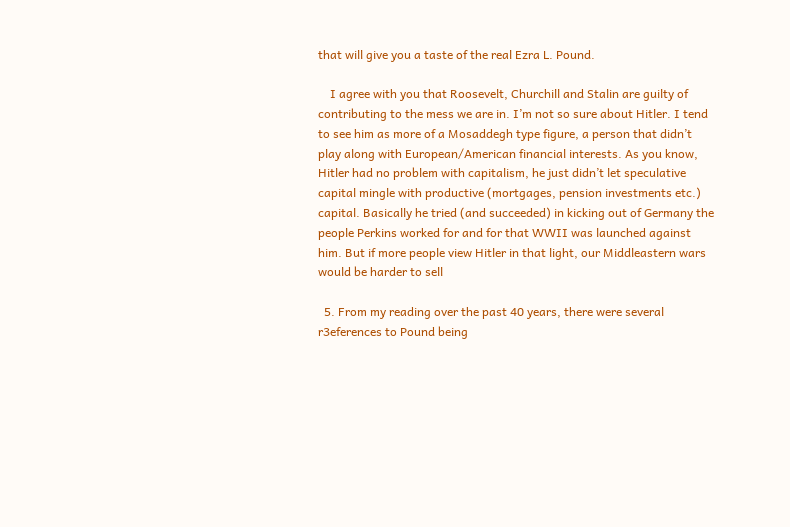that will give you a taste of the real Ezra L. Pound.

    I agree with you that Roosevelt, Churchill and Stalin are guilty of contributing to the mess we are in. I’m not so sure about Hitler. I tend to see him as more of a Mosaddegh type figure, a person that didn’t play along with European/American financial interests. As you know, Hitler had no problem with capitalism, he just didn’t let speculative capital mingle with productive (mortgages, pension investments etc.) capital. Basically he tried (and succeeded) in kicking out of Germany the people Perkins worked for and for that WWII was launched against him. But if more people view Hitler in that light, our Middleastern wars would be harder to sell

  5. From my reading over the past 40 years, there were several r3eferences to Pound being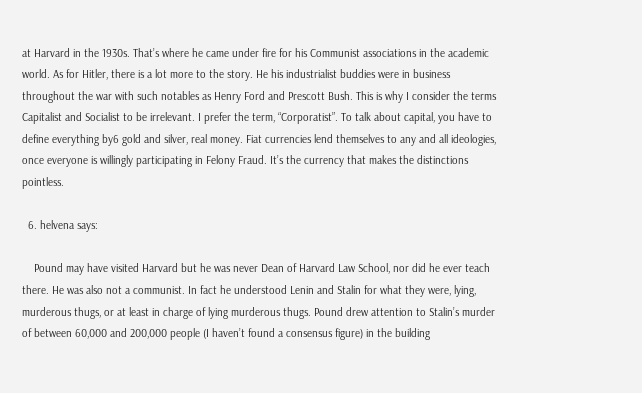at Harvard in the 1930s. That’s where he came under fire for his Communist associations in the academic world. As for Hitler, there is a lot more to the story. He his industrialist buddies were in business throughout the war with such notables as Henry Ford and Prescott Bush. This is why I consider the terms Capitalist and Socialist to be irrelevant. I prefer the term, “Corporatist”. To talk about capital, you have to define everything by6 gold and silver, real money. Fiat currencies lend themselves to any and all ideologies, once everyone is willingly participating in Felony Fraud. It’s the currency that makes the distinctions pointless.

  6. helvena says:

    Pound may have visited Harvard but he was never Dean of Harvard Law School, nor did he ever teach there. He was also not a communist. In fact he understood Lenin and Stalin for what they were, lying, murderous thugs, or at least in charge of lying murderous thugs. Pound drew attention to Stalin’s murder of between 60,000 and 200,000 people (I haven’t found a consensus figure) in the building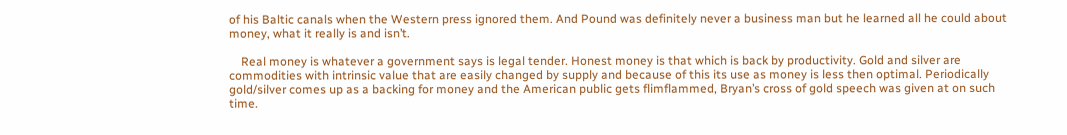of his Baltic canals when the Western press ignored them. And Pound was definitely never a business man but he learned all he could about money, what it really is and isn’t.

    Real money is whatever a government says is legal tender. Honest money is that which is back by productivity. Gold and silver are commodities with intrinsic value that are easily changed by supply and because of this its use as money is less then optimal. Periodically gold/silver comes up as a backing for money and the American public gets flimflammed, Bryan’s cross of gold speech was given at on such time.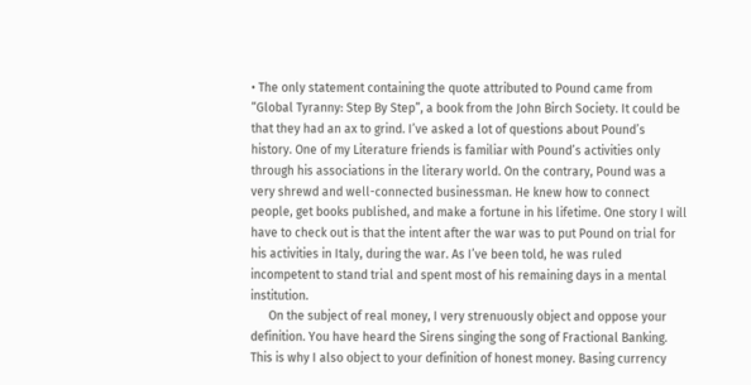• The only statement containing the quote attributed to Pound came from “Global Tyranny: Step By Step”, a book from the John Birch Society. It could be that they had an ax to grind. I’ve asked a lot of questions about Pound’s history. One of my Literature friends is familiar with Pound’s activities only through his associations in the literary world. On the contrary, Pound was a very shrewd and well-connected businessman. He knew how to connect people, get books published, and make a fortune in his lifetime. One story I will have to check out is that the intent after the war was to put Pound on trial for his activities in Italy, during the war. As I’ve been told, he was ruled incompetent to stand trial and spent most of his remaining days in a mental institution.
      On the subject of real money, I very strenuously object and oppose your definition. You have heard the Sirens singing the song of Fractional Banking. This is why I also object to your definition of honest money. Basing currency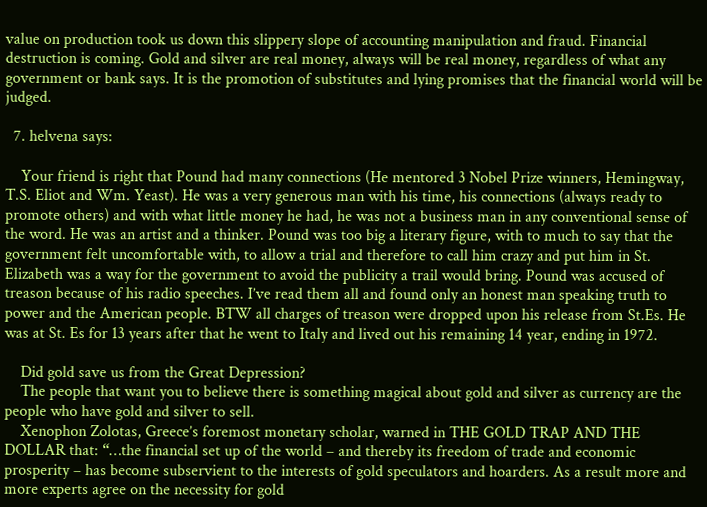value on production took us down this slippery slope of accounting manipulation and fraud. Financial destruction is coming. Gold and silver are real money, always will be real money, regardless of what any government or bank says. It is the promotion of substitutes and lying promises that the financial world will be judged.

  7. helvena says:

    Your friend is right that Pound had many connections (He mentored 3 Nobel Prize winners, Hemingway, T.S. Eliot and Wm. Yeast). He was a very generous man with his time, his connections (always ready to promote others) and with what little money he had, he was not a business man in any conventional sense of the word. He was an artist and a thinker. Pound was too big a literary figure, with to much to say that the government felt uncomfortable with, to allow a trial and therefore to call him crazy and put him in St. Elizabeth was a way for the government to avoid the publicity a trail would bring. Pound was accused of treason because of his radio speeches. I’ve read them all and found only an honest man speaking truth to power and the American people. BTW all charges of treason were dropped upon his release from St.Es. He was at St. Es for 13 years after that he went to Italy and lived out his remaining 14 year, ending in 1972.

    Did gold save us from the Great Depression?
    The people that want you to believe there is something magical about gold and silver as currency are the people who have gold and silver to sell.
    Xenophon Zolotas, Greece’s foremost monetary scholar, warned in THE GOLD TRAP AND THE DOLLAR that: “…the financial set up of the world – and thereby its freedom of trade and economic prosperity – has become subservient to the interests of gold speculators and hoarders. As a result more and more experts agree on the necessity for gold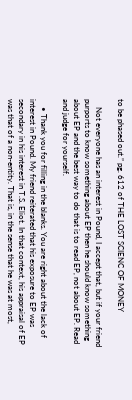to be phased out.” pg. 612 of THE LOST SCIENC OF MONEY

    Not everyone has an interest in Pound, I accept that, but if your friend purports to know something about EP then he should know something about EP and the best way to do that is to read EP, not about EP. Read and judge for yourself.

    • Thank you for filling in the blanks. You are right about the lack of interest in Pound. My friend reiterated that his exposure to EP was secondary in his interest in T.S. Eliot. In that context, his appraisal of EP was that of a non-entity. That is, in the sense that he was at most,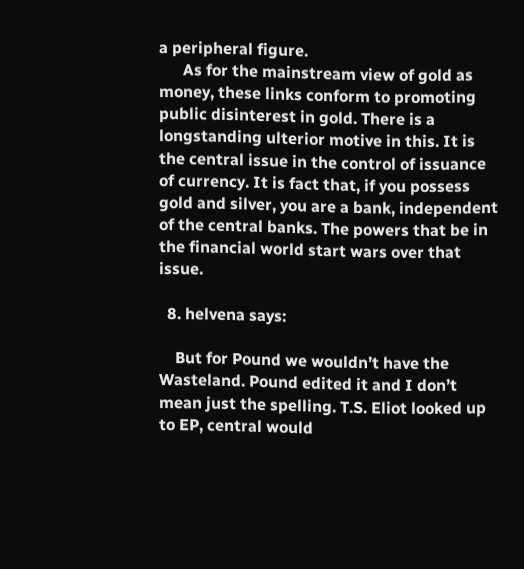a peripheral figure.
      As for the mainstream view of gold as money, these links conform to promoting public disinterest in gold. There is a longstanding ulterior motive in this. It is the central issue in the control of issuance of currency. It is fact that, if you possess gold and silver, you are a bank, independent of the central banks. The powers that be in the financial world start wars over that issue.

  8. helvena says:

    But for Pound we wouldn’t have the Wasteland. Pound edited it and I don’t mean just the spelling. T.S. Eliot looked up to EP, central would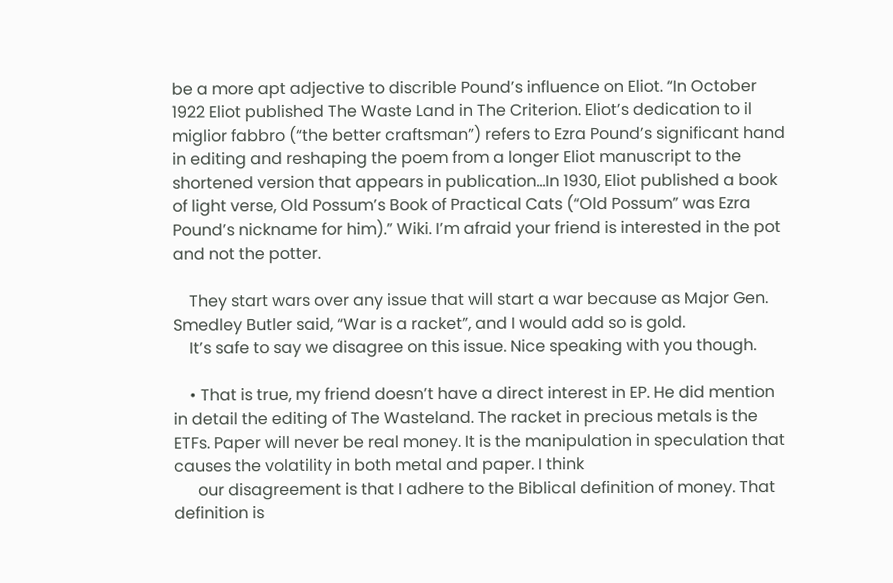be a more apt adjective to discrible Pound’s influence on Eliot. “In October 1922 Eliot published The Waste Land in The Criterion. Eliot’s dedication to il miglior fabbro (“the better craftsman”) refers to Ezra Pound’s significant hand in editing and reshaping the poem from a longer Eliot manuscript to the shortened version that appears in publication…In 1930, Eliot published a book of light verse, Old Possum’s Book of Practical Cats (“Old Possum” was Ezra Pound’s nickname for him).” Wiki. I’m afraid your friend is interested in the pot and not the potter.

    They start wars over any issue that will start a war because as Major Gen. Smedley Butler said, “War is a racket”, and I would add so is gold.
    It’s safe to say we disagree on this issue. Nice speaking with you though.

    • That is true, my friend doesn’t have a direct interest in EP. He did mention in detail the editing of The Wasteland. The racket in precious metals is the ETFs. Paper will never be real money. It is the manipulation in speculation that causes the volatility in both metal and paper. I think
      our disagreement is that I adhere to the Biblical definition of money. That definition is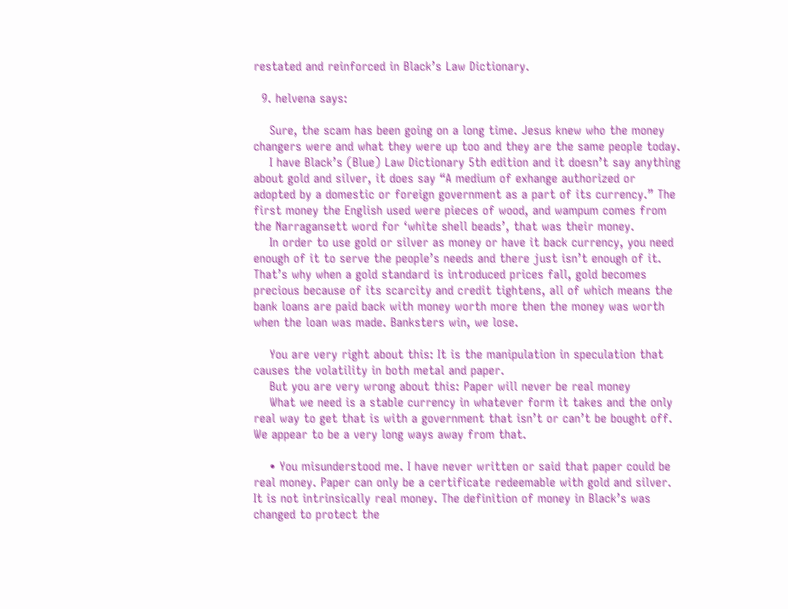restated and reinforced in Black’s Law Dictionary.

  9. helvena says:

    Sure, the scam has been going on a long time. Jesus knew who the money changers were and what they were up too and they are the same people today.
    I have Black’s (Blue) Law Dictionary 5th edition and it doesn’t say anything about gold and silver, it does say “A medium of exhange authorized or adopted by a domestic or foreign government as a part of its currency.” The first money the English used were pieces of wood, and wampum comes from the Narragansett word for ‘white shell beads’, that was their money.
    In order to use gold or silver as money or have it back currency, you need enough of it to serve the people’s needs and there just isn’t enough of it. That’s why when a gold standard is introduced prices fall, gold becomes precious because of its scarcity and credit tightens, all of which means the bank loans are paid back with money worth more then the money was worth when the loan was made. Banksters win, we lose.

    You are very right about this: It is the manipulation in speculation that causes the volatility in both metal and paper.
    But you are very wrong about this: Paper will never be real money
    What we need is a stable currency in whatever form it takes and the only real way to get that is with a government that isn’t or can’t be bought off. We appear to be a very long ways away from that.

    • You misunderstood me. I have never written or said that paper could be real money. Paper can only be a certificate redeemable with gold and silver. It is not intrinsically real money. The definition of money in Black’s was changed to protect the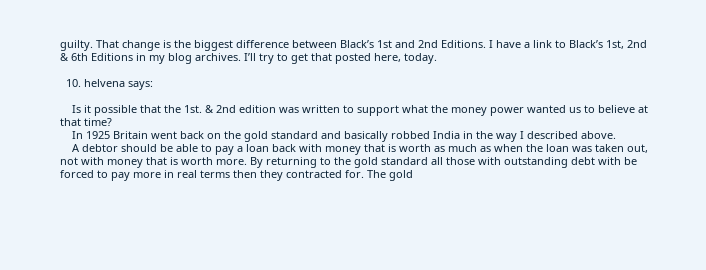guilty. That change is the biggest difference between Black’s 1st and 2nd Editions. I have a link to Black’s 1st, 2nd & 6th Editions in my blog archives. I’ll try to get that posted here, today.

  10. helvena says:

    Is it possible that the 1st. & 2nd edition was written to support what the money power wanted us to believe at that time?
    In 1925 Britain went back on the gold standard and basically robbed India in the way I described above.
    A debtor should be able to pay a loan back with money that is worth as much as when the loan was taken out, not with money that is worth more. By returning to the gold standard all those with outstanding debt with be forced to pay more in real terms then they contracted for. The gold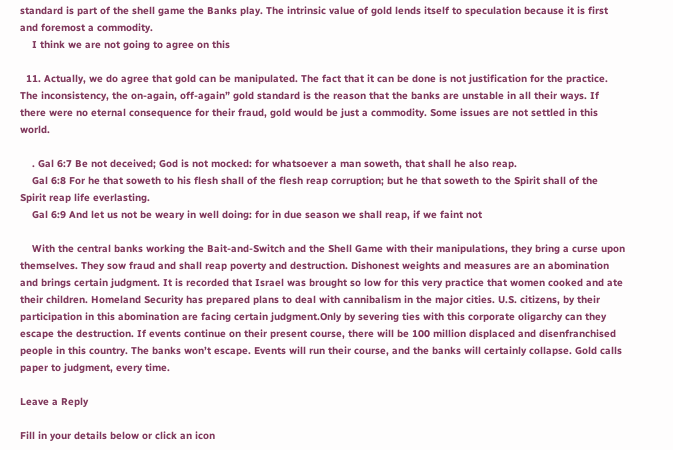standard is part of the shell game the Banks play. The intrinsic value of gold lends itself to speculation because it is first and foremost a commodity.
    I think we are not going to agree on this

  11. Actually, we do agree that gold can be manipulated. The fact that it can be done is not justification for the practice. The inconsistency, the on-again, off-again” gold standard is the reason that the banks are unstable in all their ways. If there were no eternal consequence for their fraud, gold would be just a commodity. Some issues are not settled in this world.

    . Gal 6:7 Be not deceived; God is not mocked: for whatsoever a man soweth, that shall he also reap.
    Gal 6:8 For he that soweth to his flesh shall of the flesh reap corruption; but he that soweth to the Spirit shall of the Spirit reap life everlasting.
    Gal 6:9 And let us not be weary in well doing: for in due season we shall reap, if we faint not

    With the central banks working the Bait-and-Switch and the Shell Game with their manipulations, they bring a curse upon themselves. They sow fraud and shall reap poverty and destruction. Dishonest weights and measures are an abomination and brings certain judgment. It is recorded that Israel was brought so low for this very practice that women cooked and ate their children. Homeland Security has prepared plans to deal with cannibalism in the major cities. U.S. citizens, by their participation in this abomination are facing certain judgment.Only by severing ties with this corporate oligarchy can they escape the destruction. If events continue on their present course, there will be 100 million displaced and disenfranchised people in this country. The banks won’t escape. Events will run their course, and the banks will certainly collapse. Gold calls paper to judgment, every time.

Leave a Reply

Fill in your details below or click an icon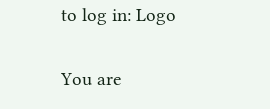to log in: Logo

You are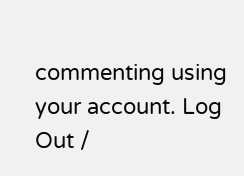commenting using your account. Log Out /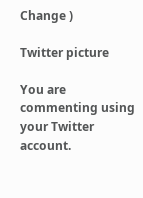Change )

Twitter picture

You are commenting using your Twitter account.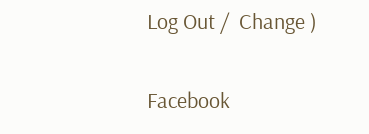Log Out /  Change )

Facebook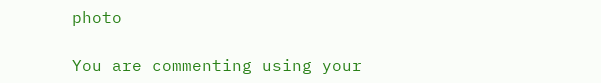photo

You are commenting using your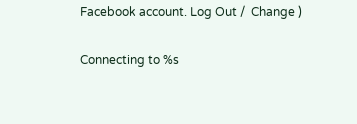Facebook account. Log Out /  Change )

Connecting to %s